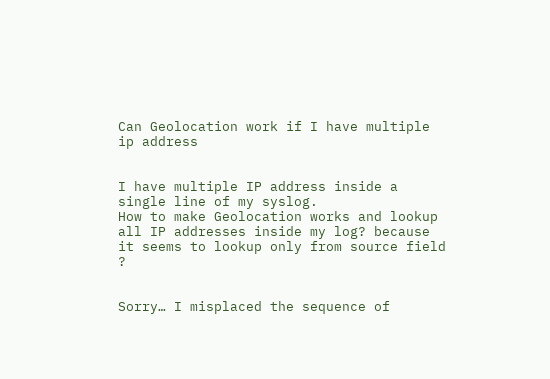Can Geolocation work if I have multiple ip address


I have multiple IP address inside a single line of my syslog.
How to make Geolocation works and lookup all IP addresses inside my log? because it seems to lookup only from source field ?


Sorry… I misplaced the sequence of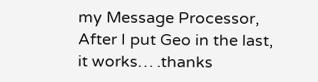my Message Processor,
After I put Geo in the last, it works… .thanks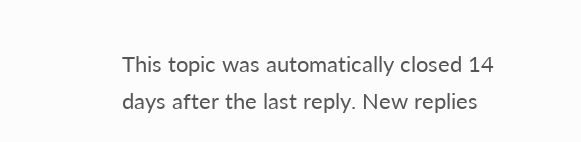This topic was automatically closed 14 days after the last reply. New replies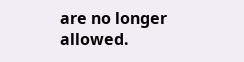are no longer allowed.